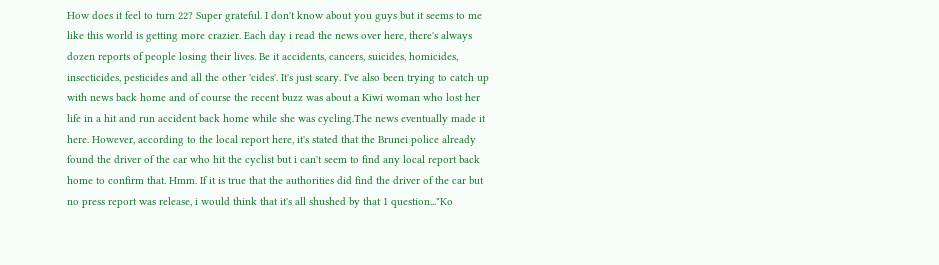How does it feel to turn 22? Super grateful. I don't know about you guys but it seems to me like this world is getting more crazier. Each day i read the news over here, there's always dozen reports of people losing their lives. Be it accidents, cancers, suicides, homicides, insecticides, pesticides and all the other 'cides'. It's just scary. I've also been trying to catch up with news back home and of course the recent buzz was about a Kiwi woman who lost her life in a hit and run accident back home while she was cycling.The news eventually made it here. However, according to the local report here, it's stated that the Brunei police already found the driver of the car who hit the cyclist but i can't seem to find any local report back home to confirm that. Hmm. If it is true that the authorities did find the driver of the car but no press report was release, i would think that it's all shushed by that 1 question..."Ko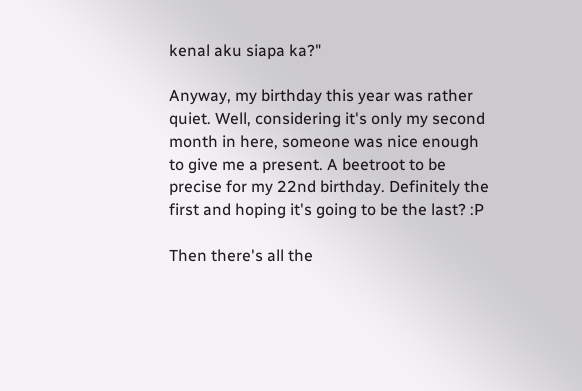kenal aku siapa ka?"

Anyway, my birthday this year was rather quiet. Well, considering it's only my second month in here, someone was nice enough to give me a present. A beetroot to be precise for my 22nd birthday. Definitely the first and hoping it's going to be the last? :P

Then there's all the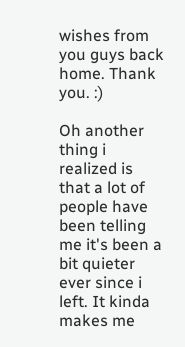wishes from you guys back home. Thank you. :)

Oh another thing i realized is that a lot of people have been telling me it's been a bit quieter ever since i left. It kinda makes me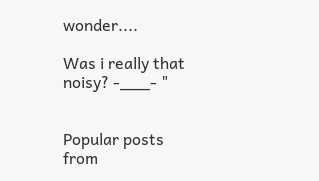wonder....

Was i really that noisy? -___- "


Popular posts from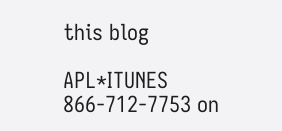this blog

APL*ITUNES 866-712-7753 on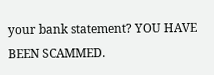your bank statement? YOU HAVE BEEN SCAMMED.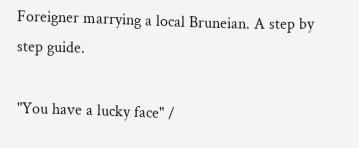Foreigner marrying a local Bruneian. A step by step guide.

"You have a lucky face" /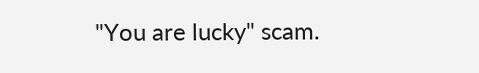"You are lucky" scam.